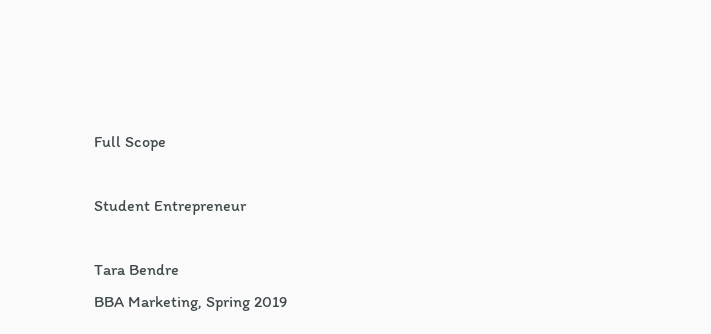Full Scope

Student Entrepreneur

Tara Bendre
BBA Marketing, Spring 2019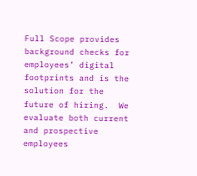Full Scope provides background checks for employees’ digital footprints and is the solution for the future of hiring.  We evaluate both current and prospective employees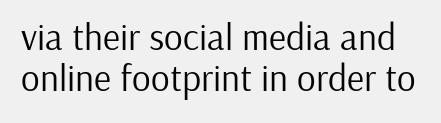via their social media and online footprint in order to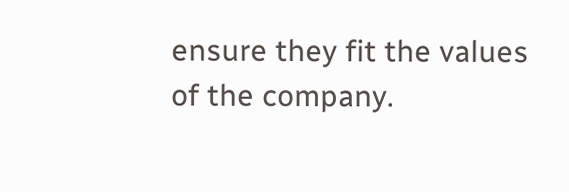ensure they fit the values of the company.